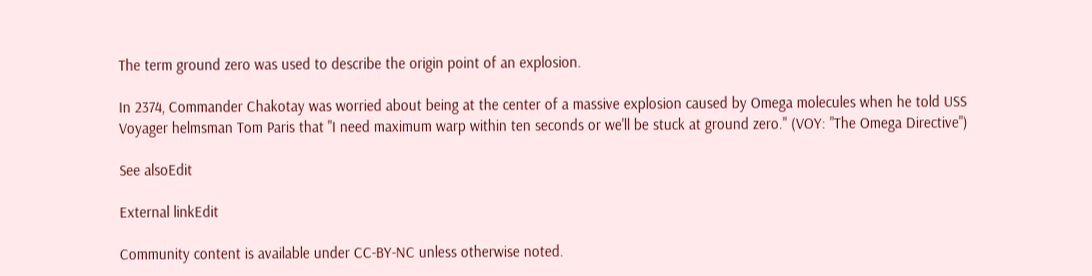The term ground zero was used to describe the origin point of an explosion.

In 2374, Commander Chakotay was worried about being at the center of a massive explosion caused by Omega molecules when he told USS Voyager helmsman Tom Paris that "I need maximum warp within ten seconds or we'll be stuck at ground zero." (VOY: "The Omega Directive")

See alsoEdit

External linkEdit

Community content is available under CC-BY-NC unless otherwise noted.